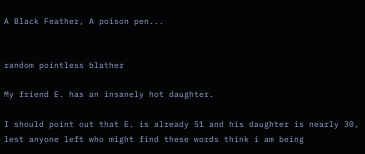A Black Feather, A poison pen...


random pointless blather

My friend E. has an insanely hot daughter.

I should point out that E. is already 51 and his daughter is nearly 30, lest anyone left who might find these words think i am being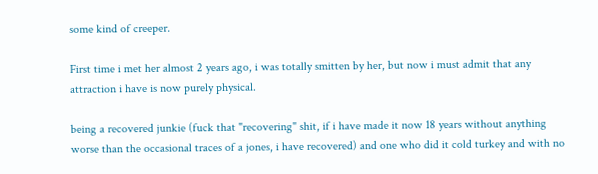some kind of creeper.

First time i met her almost 2 years ago, i was totally smitten by her, but now i must admit that any attraction i have is now purely physical.

being a recovered junkie (fuck that "recovering" shit, if i have made it now 18 years without anything worse than the occasional traces of a jones, i have recovered) and one who did it cold turkey and with no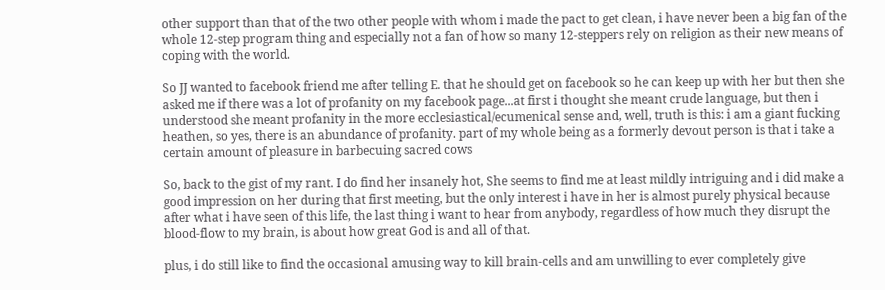other support than that of the two other people with whom i made the pact to get clean, i have never been a big fan of the whole 12-step program thing and especially not a fan of how so many 12-steppers rely on religion as their new means of coping with the world.

So JJ wanted to facebook friend me after telling E. that he should get on facebook so he can keep up with her but then she asked me if there was a lot of profanity on my facebook page...at first i thought she meant crude language, but then i understood she meant profanity in the more ecclesiastical/ecumenical sense and, well, truth is this: i am a giant fucking heathen, so yes, there is an abundance of profanity. part of my whole being as a formerly devout person is that i take a certain amount of pleasure in barbecuing sacred cows

So, back to the gist of my rant. I do find her insanely hot, She seems to find me at least mildly intriguing and i did make a good impression on her during that first meeting, but the only interest i have in her is almost purely physical because after what i have seen of this life, the last thing i want to hear from anybody, regardless of how much they disrupt the blood-flow to my brain, is about how great God is and all of that.

plus, i do still like to find the occasional amusing way to kill brain-cells and am unwilling to ever completely give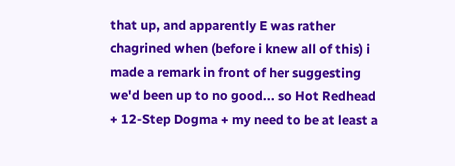that up, and apparently E was rather chagrined when (before i knew all of this) i made a remark in front of her suggesting we'd been up to no good... so Hot Redhead + 12-Step Dogma + my need to be at least a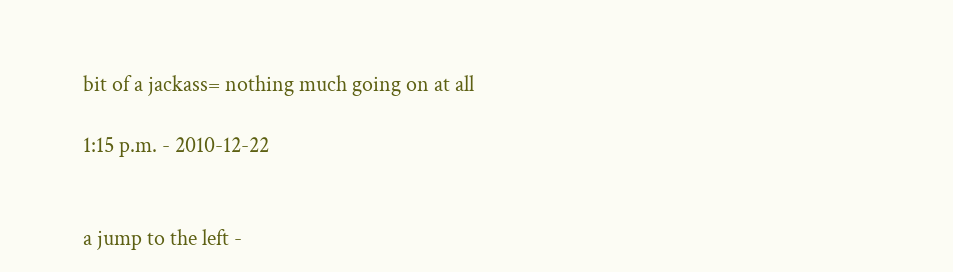bit of a jackass= nothing much going on at all

1:15 p.m. - 2010-12-22


a jump to the left -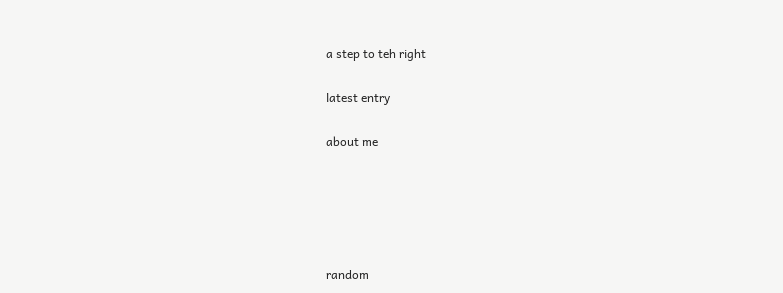a step to teh right

latest entry

about me





random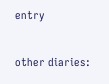entry

other diaries: